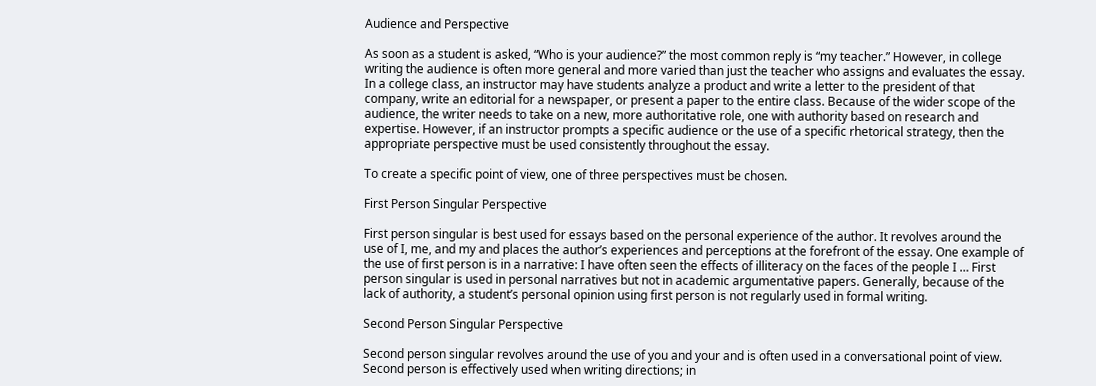Audience and Perspective

As soon as a student is asked, “Who is your audience?” the most common reply is “my teacher.” However, in college writing the audience is often more general and more varied than just the teacher who assigns and evaluates the essay. In a college class, an instructor may have students analyze a product and write a letter to the president of that company, write an editorial for a newspaper, or present a paper to the entire class. Because of the wider scope of the audience, the writer needs to take on a new, more authoritative role, one with authority based on research and expertise. However, if an instructor prompts a specific audience or the use of a specific rhetorical strategy, then the appropriate perspective must be used consistently throughout the essay.

To create a specific point of view, one of three perspectives must be chosen.

First Person Singular Perspective

First person singular is best used for essays based on the personal experience of the author. It revolves around the use of I, me, and my and places the author’s experiences and perceptions at the forefront of the essay. One example of the use of first person is in a narrative: I have often seen the effects of illiteracy on the faces of the people I … First person singular is used in personal narratives but not in academic argumentative papers. Generally, because of the lack of authority, a student’s personal opinion using first person is not regularly used in formal writing.

Second Person Singular Perspective

Second person singular revolves around the use of you and your and is often used in a conversational point of view. Second person is effectively used when writing directions; in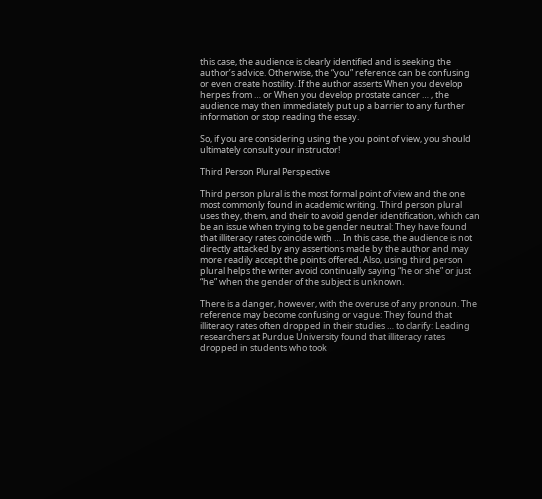this case, the audience is clearly identified and is seeking the author’s advice. Otherwise, the “you” reference can be confusing or even create hostility. If the author asserts When you develop herpes from … or When you develop prostate cancer … , the audience may then immediately put up a barrier to any further information or stop reading the essay.

So, if you are considering using the you point of view, you should ultimately consult your instructor!

Third Person Plural Perspective

Third person plural is the most formal point of view and the one most commonly found in academic writing. Third person plural uses they, them, and their to avoid gender identification, which can be an issue when trying to be gender neutral: They have found that illiteracy rates coincide with … In this case, the audience is not directly attacked by any assertions made by the author and may more readily accept the points offered. Also, using third person plural helps the writer avoid continually saying “he or she” or just “he” when the gender of the subject is unknown.

There is a danger, however, with the overuse of any pronoun. The reference may become confusing or vague: They found that illiteracy rates often dropped in their studies … to clarify: Leading researchers at Purdue University found that illiteracy rates dropped in students who took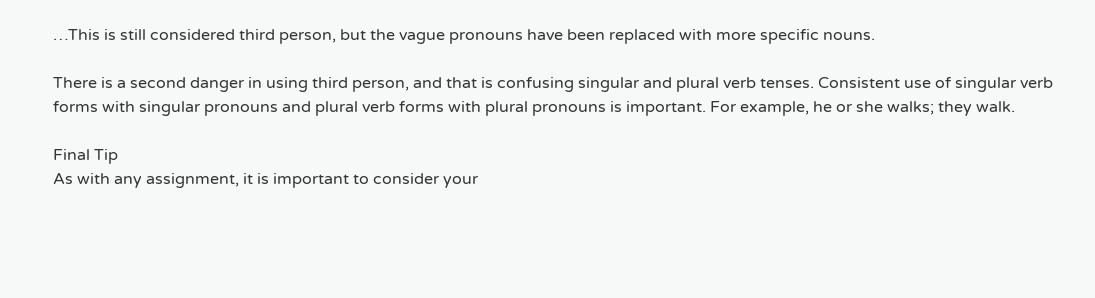…This is still considered third person, but the vague pronouns have been replaced with more specific nouns.

There is a second danger in using third person, and that is confusing singular and plural verb tenses. Consistent use of singular verb forms with singular pronouns and plural verb forms with plural pronouns is important. For example, he or she walks; they walk.

Final Tip
As with any assignment, it is important to consider your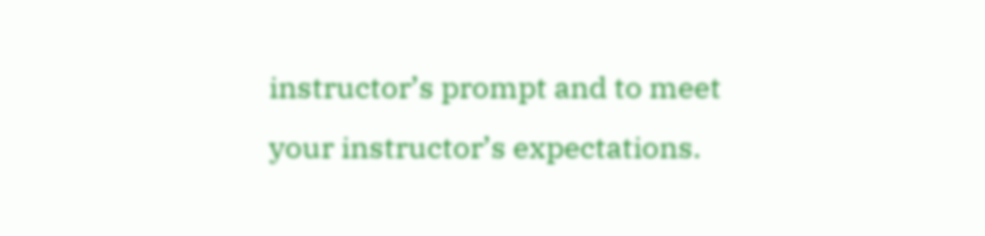instructor’s prompt and to meet your instructor’s expectations.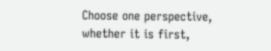Choose one perspective, whether it is first,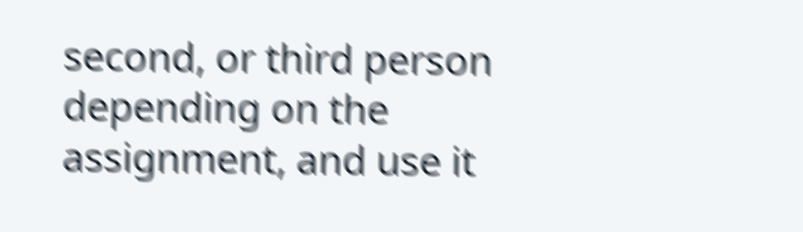second, or third person depending on the assignment, and use it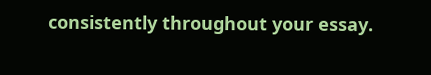consistently throughout your essay.